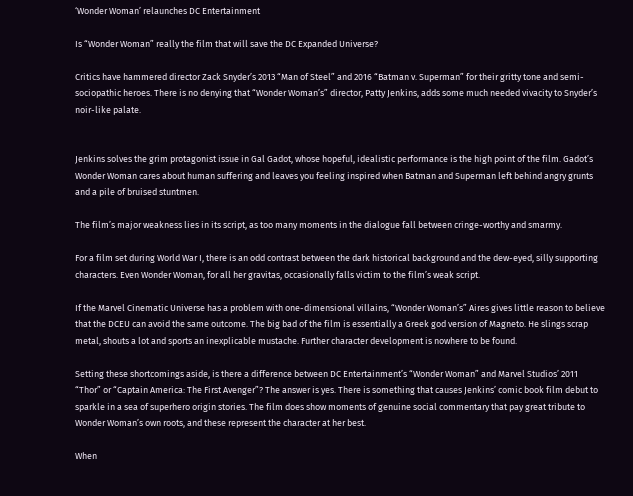‘Wonder Woman’ relaunches DC Entertainment

Is “Wonder Woman” really the film that will save the DC Expanded Universe?

Critics have hammered director Zack Snyder’s 2013 “Man of Steel” and 2016 “Batman v. Superman” for their gritty tone and semi-sociopathic heroes. There is no denying that “Wonder Woman’s” director, Patty Jenkins, adds some much needed vivacity to Snyder’s noir-like palate.


Jenkins solves the grim protagonist issue in Gal Gadot, whose hopeful, idealistic performance is the high point of the film. Gadot’s Wonder Woman cares about human suffering and leaves you feeling inspired when Batman and Superman left behind angry grunts and a pile of bruised stuntmen.

The film’s major weakness lies in its script, as too many moments in the dialogue fall between cringe-worthy and smarmy.

For a film set during World War I, there is an odd contrast between the dark historical background and the dew-eyed, silly supporting characters. Even Wonder Woman, for all her gravitas, occasionally falls victim to the film’s weak script.

If the Marvel Cinematic Universe has a problem with one-dimensional villains, “Wonder Woman’s” Aires gives little reason to believe that the DCEU can avoid the same outcome. The big bad of the film is essentially a Greek god version of Magneto. He slings scrap metal, shouts a lot and sports an inexplicable mustache. Further character development is nowhere to be found.

Setting these shortcomings aside, is there a difference between DC Entertainment’s “Wonder Woman” and Marvel Studios’ 2011 “Thor” or “Captain America: The First Avenger”? The answer is yes. There is something that causes Jenkins’ comic book film debut to sparkle in a sea of superhero origin stories. The film does show moments of genuine social commentary that pay great tribute to Wonder Woman’s own roots, and these represent the character at her best.

When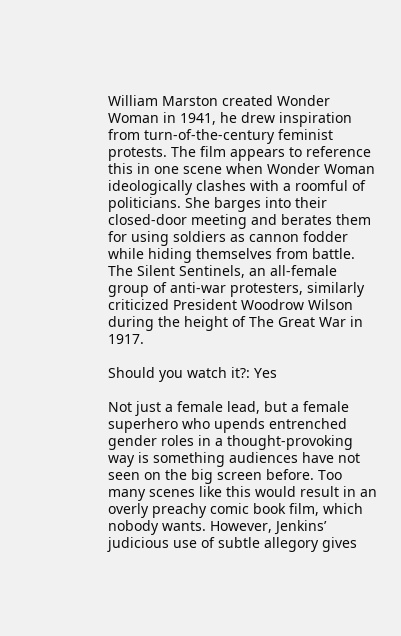William Marston created Wonder Woman in 1941, he drew inspiration from turn-of-the-century feminist protests. The film appears to reference this in one scene when Wonder Woman ideologically clashes with a roomful of politicians. She barges into their closed-door meeting and berates them for using soldiers as cannon fodder while hiding themselves from battle. The Silent Sentinels, an all-female group of anti-war protesters, similarly criticized President Woodrow Wilson during the height of The Great War in 1917.

Should you watch it?: Yes

Not just a female lead, but a female superhero who upends entrenched gender roles in a thought-provoking way is something audiences have not seen on the big screen before. Too many scenes like this would result in an overly preachy comic book film, which nobody wants. However, Jenkins’ judicious use of subtle allegory gives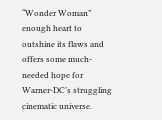“Wonder Woman” enough heart to outshine its flaws and offers some much-needed hope for Warner-DC’s struggling cinematic universe.